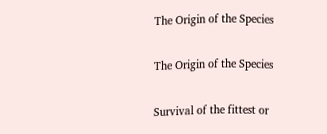The Origin of the Species

The Origin of the Species

Survival of the fittest or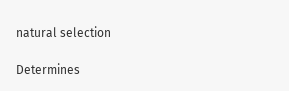natural selection

Determines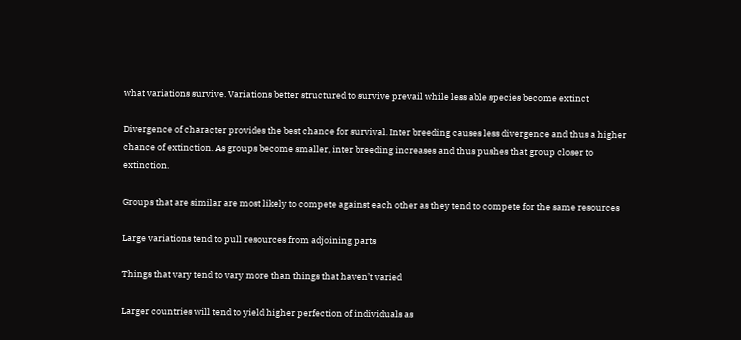what variations survive. Variations better structured to survive prevail while less able species become extinct

Divergence of character provides the best chance for survival. Inter breeding causes less divergence and thus a higher chance of extinction. As groups become smaller, inter breeding increases and thus pushes that group closer to extinction.

Groups that are similar are most likely to compete against each other as they tend to compete for the same resources

Large variations tend to pull resources from adjoining parts

Things that vary tend to vary more than things that haven’t varied

Larger countries will tend to yield higher perfection of individuals as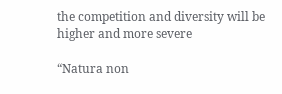the competition and diversity will be higher and more severe

“Natura non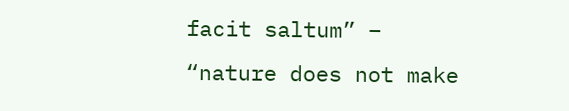facit saltum” – “nature does not make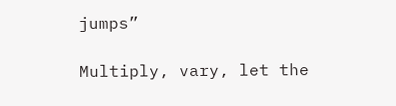jumps”

Multiply, vary, let the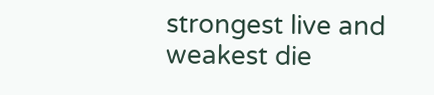strongest live and weakest die